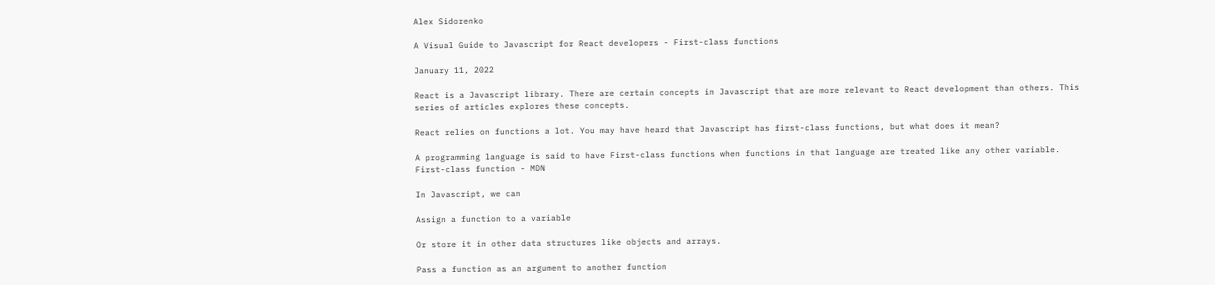Alex Sidorenko

A Visual Guide to Javascript for React developers - First-class functions

January 11, 2022

React is a Javascript library. There are certain concepts in Javascript that are more relevant to React development than others. This series of articles explores these concepts.

React relies on functions a lot. You may have heard that Javascript has first-class functions, but what does it mean?

A programming language is said to have First-class functions when functions in that language are treated like any other variable.
First-class function - MDN

In Javascript, we can

Assign a function to a variable

Or store it in other data structures like objects and arrays.

Pass a function as an argument to another function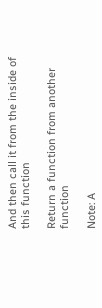And then call it from the inside of this function

Return a function from another function

Note: A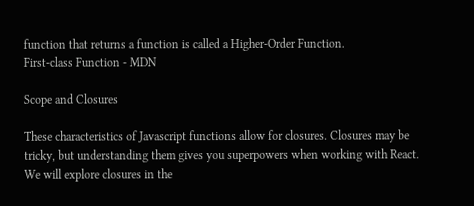function that returns a function is called a Higher-Order Function.
First-class Function - MDN

Scope and Closures

These characteristics of Javascript functions allow for closures. Closures may be tricky, but understanding them gives you superpowers when working with React. We will explore closures in the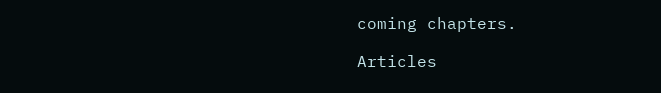coming chapters.

Articles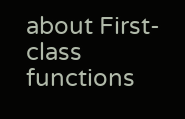about First-class functions